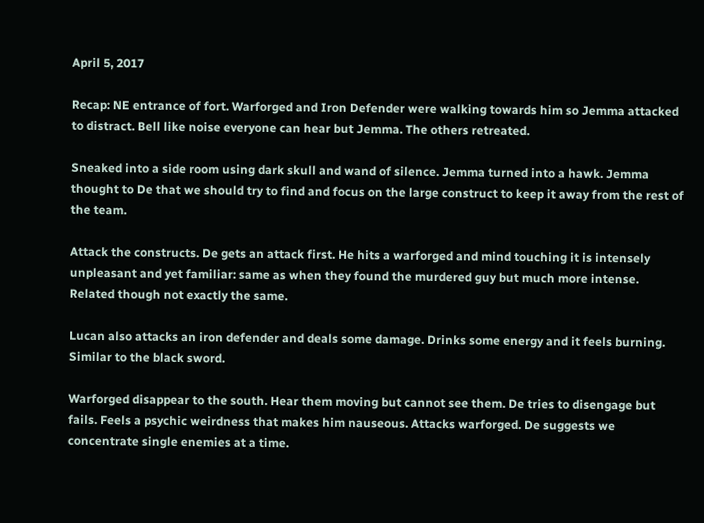April 5, 2017

Recap: NE entrance of fort. Warforged and Iron Defender were walking towards him so Jemma attacked to distract. Bell like noise everyone can hear but Jemma. The others retreated.

Sneaked into a side room using dark skull and wand of silence. Jemma turned into a hawk. Jemma thought to De that we should try to find and focus on the large construct to keep it away from the rest of the team.

Attack the constructs. De gets an attack first. He hits a warforged and mind touching it is intensely unpleasant and yet familiar: same as when they found the murdered guy but much more intense. Related though not exactly the same.

Lucan also attacks an iron defender and deals some damage. Drinks some energy and it feels burning. Similar to the black sword.

Warforged disappear to the south. Hear them moving but cannot see them. De tries to disengage but fails. Feels a psychic weirdness that makes him nauseous. Attacks warforged. De suggests we concentrate single enemies at a time.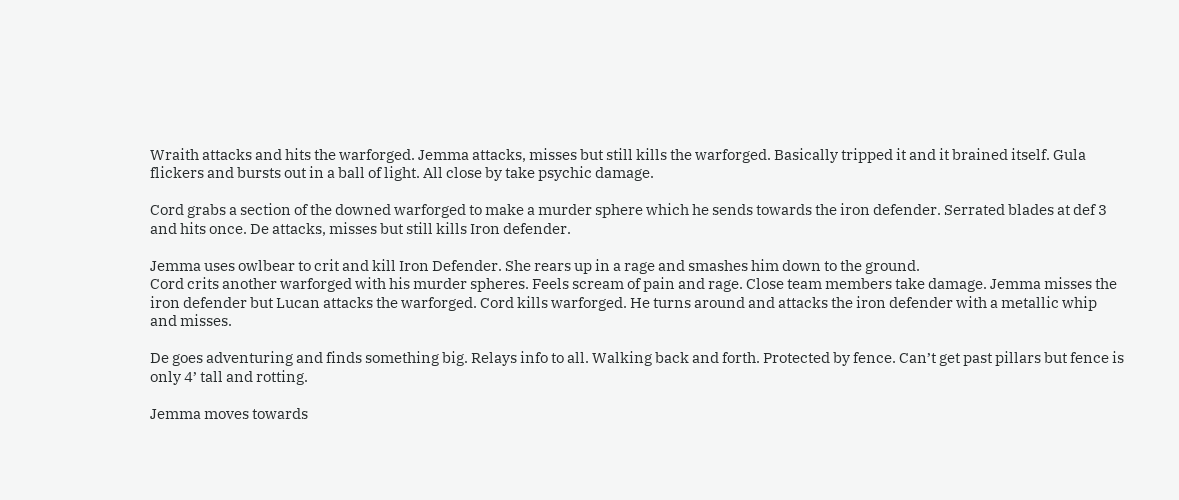Wraith attacks and hits the warforged. Jemma attacks, misses but still kills the warforged. Basically tripped it and it brained itself. Gula flickers and bursts out in a ball of light. All close by take psychic damage.

Cord grabs a section of the downed warforged to make a murder sphere which he sends towards the iron defender. Serrated blades at def 3 and hits once. De attacks, misses but still kills Iron defender.

Jemma uses owlbear to crit and kill Iron Defender. She rears up in a rage and smashes him down to the ground.
Cord crits another warforged with his murder spheres. Feels scream of pain and rage. Close team members take damage. Jemma misses the iron defender but Lucan attacks the warforged. Cord kills warforged. He turns around and attacks the iron defender with a metallic whip and misses.

De goes adventuring and finds something big. Relays info to all. Walking back and forth. Protected by fence. Can’t get past pillars but fence is only 4’ tall and rotting.

Jemma moves towards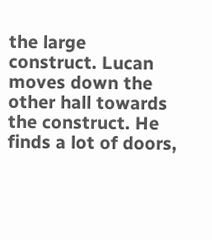the large construct. Lucan moves down the other hall towards the construct. He finds a lot of doors,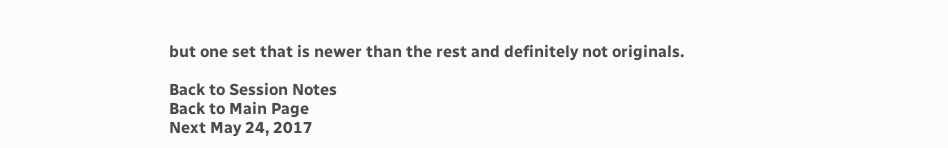but one set that is newer than the rest and definitely not originals.

Back to Session Notes
Back to Main Page
Next May 24, 2017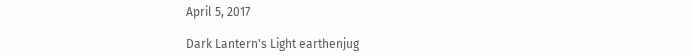April 5, 2017

Dark Lantern's Light earthenjug